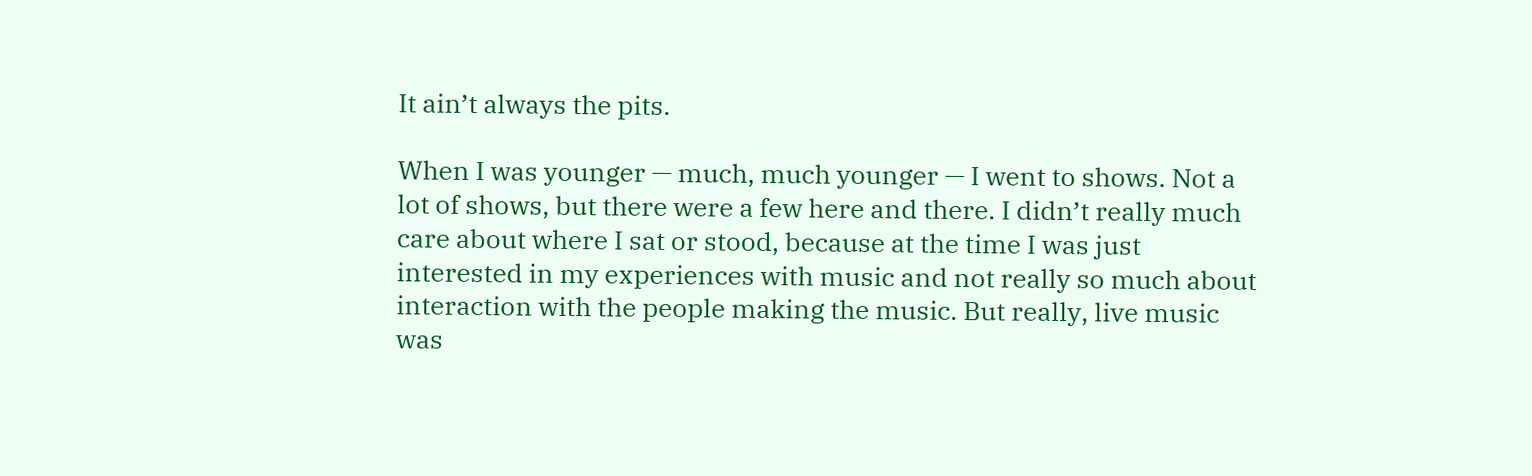It ain’t always the pits.

When I was younger — much, much younger — I went to shows. Not a lot of shows, but there were a few here and there. I didn’t really much care about where I sat or stood, because at the time I was just interested in my experiences with music and not really so much about interaction with the people making the music. But really, live music was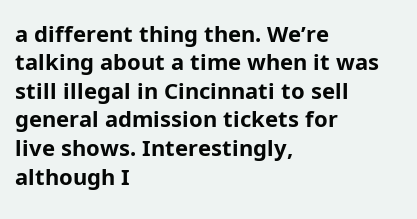a different thing then. We’re talking about a time when it was still illegal in Cincinnati to sell general admission tickets for live shows. Interestingly, although I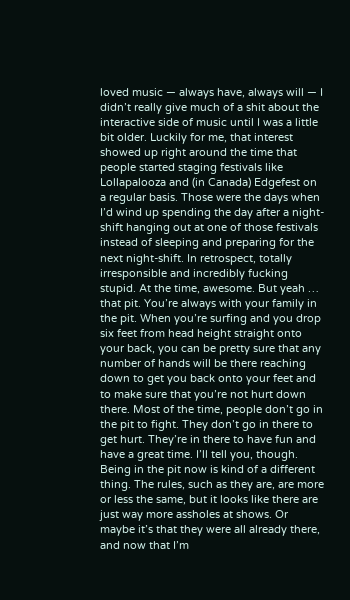loved music — always have, always will — I didn’t really give much of a shit about the interactive side of music until I was a little bit older. Luckily for me, that interest showed up right around the time that people started staging festivals like Lollapalooza and (in Canada) Edgefest on a regular basis. Those were the days when I’d wind up spending the day after a night-shift hanging out at one of those festivals instead of sleeping and preparing for the next night-shift. In retrospect, totally irresponsible and incredibly fucking stupid. At the time, awesome. But yeah … that pit. You’re always with your family in the pit. When you’re surfing and you drop six feet from head height straight onto your back, you can be pretty sure that any number of hands will be there reaching down to get you back onto your feet and to make sure that you’re not hurt down there. Most of the time, people don’t go in the pit to fight. They don’t go in there to get hurt. They’re in there to have fun and have a great time. I’ll tell you, though. Being in the pit now is kind of a different thing. The rules, such as they are, are more or less the same, but it looks like there are just way more assholes at shows. Or maybe it’s that they were all already there, and now that I’m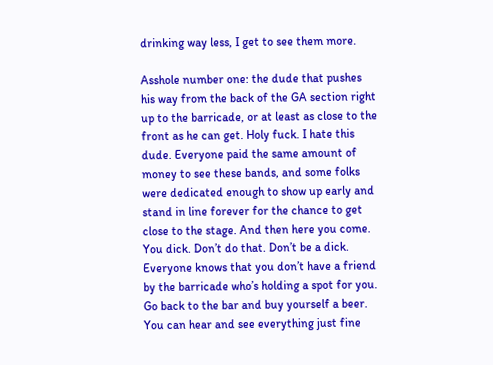drinking way less, I get to see them more.

Asshole number one: the dude that pushes his way from the back of the GA section right up to the barricade, or at least as close to the front as he can get. Holy fuck. I hate this dude. Everyone paid the same amount of money to see these bands, and some folks were dedicated enough to show up early and stand in line forever for the chance to get close to the stage. And then here you come. You dick. Don’t do that. Don’t be a dick. Everyone knows that you don’t have a friend by the barricade who’s holding a spot for you. Go back to the bar and buy yourself a beer. You can hear and see everything just fine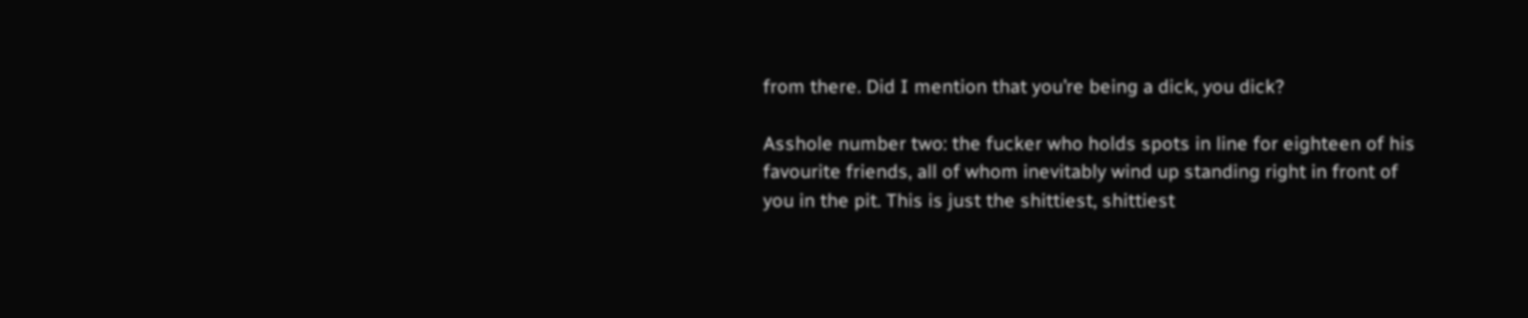from there. Did I mention that you’re being a dick, you dick?

Asshole number two: the fucker who holds spots in line for eighteen of his favourite friends, all of whom inevitably wind up standing right in front of you in the pit. This is just the shittiest, shittiest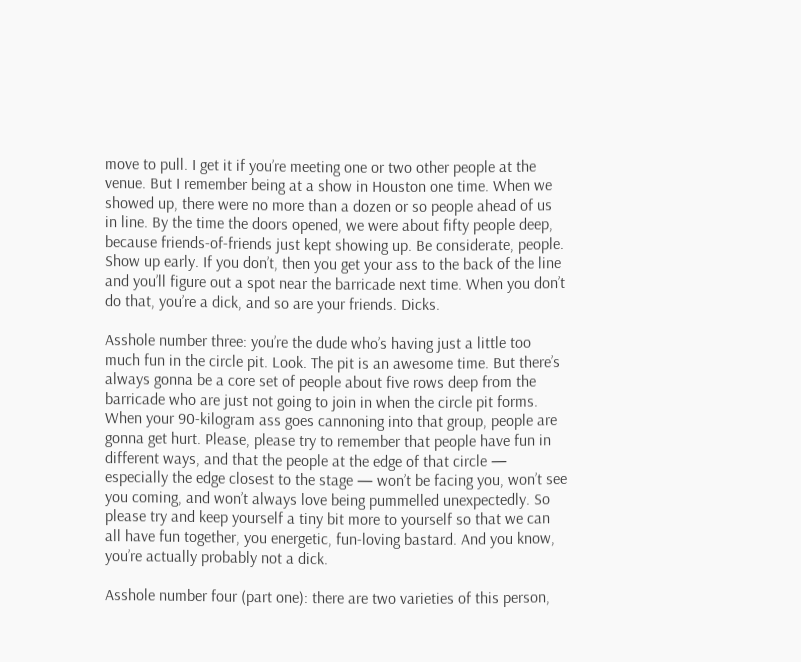move to pull. I get it if you’re meeting one or two other people at the venue. But I remember being at a show in Houston one time. When we showed up, there were no more than a dozen or so people ahead of us in line. By the time the doors opened, we were about fifty people deep, because friends-of-friends just kept showing up. Be considerate, people. Show up early. If you don’t, then you get your ass to the back of the line and you’ll figure out a spot near the barricade next time. When you don’t do that, you’re a dick, and so are your friends. Dicks.

Asshole number three: you’re the dude who’s having just a little too much fun in the circle pit. Look. The pit is an awesome time. But there’s always gonna be a core set of people about five rows deep from the barricade who are just not going to join in when the circle pit forms. When your 90-kilogram ass goes cannoning into that group, people are gonna get hurt. Please, please try to remember that people have fun in different ways, and that the people at the edge of that circle — especially the edge closest to the stage — won’t be facing you, won’t see you coming, and won’t always love being pummelled unexpectedly. So please try and keep yourself a tiny bit more to yourself so that we can all have fun together, you energetic, fun-loving bastard. And you know, you’re actually probably not a dick.

Asshole number four (part one): there are two varieties of this person,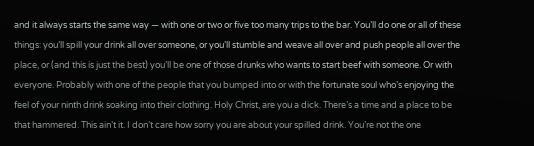and it always starts the same way — with one or two or five too many trips to the bar. You’ll do one or all of these things: you’ll spill your drink all over someone, or you’ll stumble and weave all over and push people all over the place, or (and this is just the best) you’ll be one of those drunks who wants to start beef with someone. Or with everyone. Probably with one of the people that you bumped into or with the fortunate soul who’s enjoying the feel of your ninth drink soaking into their clothing. Holy Christ, are you a dick. There’s a time and a place to be that hammered. This ain’t it. I don’t care how sorry you are about your spilled drink. You’re not the one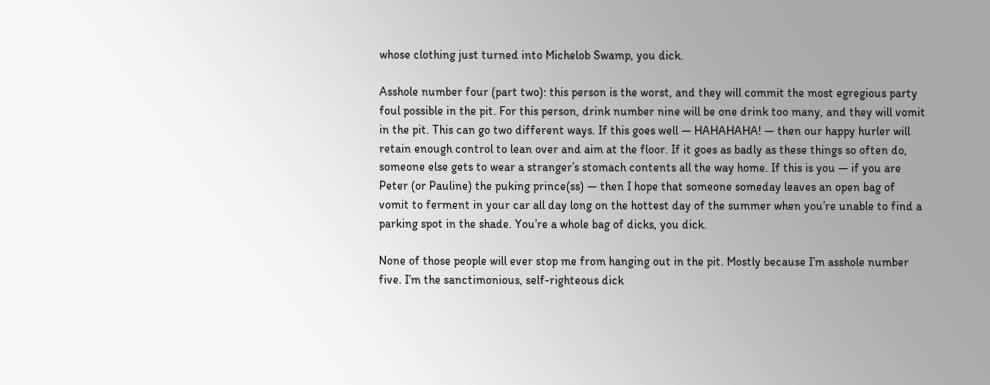whose clothing just turned into Michelob Swamp, you dick.

Asshole number four (part two): this person is the worst, and they will commit the most egregious party foul possible in the pit. For this person, drink number nine will be one drink too many, and they will vomit in the pit. This can go two different ways. If this goes well — HAHAHAHA! — then our happy hurler will retain enough control to lean over and aim at the floor. If it goes as badly as these things so often do, someone else gets to wear a stranger’s stomach contents all the way home. If this is you — if you are Peter (or Pauline) the puking prince(ss) — then I hope that someone someday leaves an open bag of vomit to ferment in your car all day long on the hottest day of the summer when you’re unable to find a parking spot in the shade. You’re a whole bag of dicks, you dick.

None of those people will ever stop me from hanging out in the pit. Mostly because I’m asshole number five. I’m the sanctimonious, self-righteous dick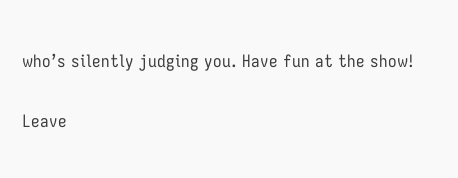who’s silently judging you. Have fun at the show!

Leave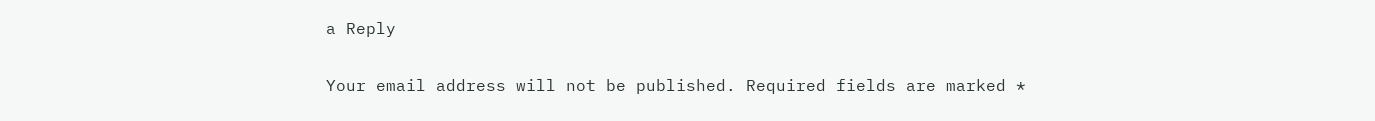a Reply

Your email address will not be published. Required fields are marked *